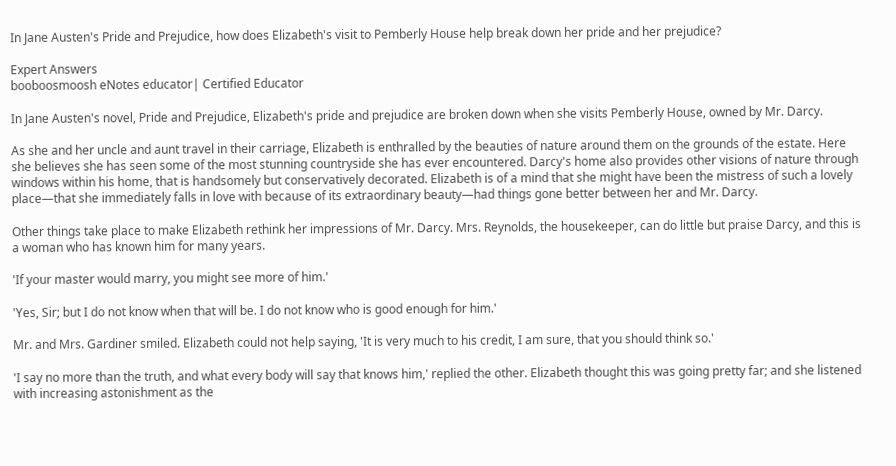In Jane Austen's Pride and Prejudice, how does Elizabeth's visit to Pemberly House help break down her pride and her prejudice?

Expert Answers
booboosmoosh eNotes educator| Certified Educator

In Jane Austen's novel, Pride and Prejudice, Elizabeth's pride and prejudice are broken down when she visits Pemberly House, owned by Mr. Darcy.

As she and her uncle and aunt travel in their carriage, Elizabeth is enthralled by the beauties of nature around them on the grounds of the estate. Here she believes she has seen some of the most stunning countryside she has ever encountered. Darcy's home also provides other visions of nature through windows within his home, that is handsomely but conservatively decorated. Elizabeth is of a mind that she might have been the mistress of such a lovely place—that she immediately falls in love with because of its extraordinary beauty—had things gone better between her and Mr. Darcy.

Other things take place to make Elizabeth rethink her impressions of Mr. Darcy. Mrs. Reynolds, the housekeeper, can do little but praise Darcy, and this is a woman who has known him for many years.

'If your master would marry, you might see more of him.'

'Yes, Sir; but I do not know when that will be. I do not know who is good enough for him.'

Mr. and Mrs. Gardiner smiled. Elizabeth could not help saying, 'It is very much to his credit, I am sure, that you should think so.'

'I say no more than the truth, and what every body will say that knows him,' replied the other. Elizabeth thought this was going pretty far; and she listened with increasing astonishment as the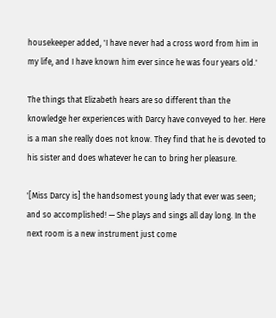housekeeper added, 'I have never had a cross word from him in my life, and I have known him ever since he was four years old.'

The things that Elizabeth hears are so different than the knowledge her experiences with Darcy have conveyed to her. Here is a man she really does not know. They find that he is devoted to his sister and does whatever he can to bring her pleasure.

'[Miss Darcy is] the handsomest young lady that ever was seen; and so accomplished! — She plays and sings all day long. In the next room is a new instrument just come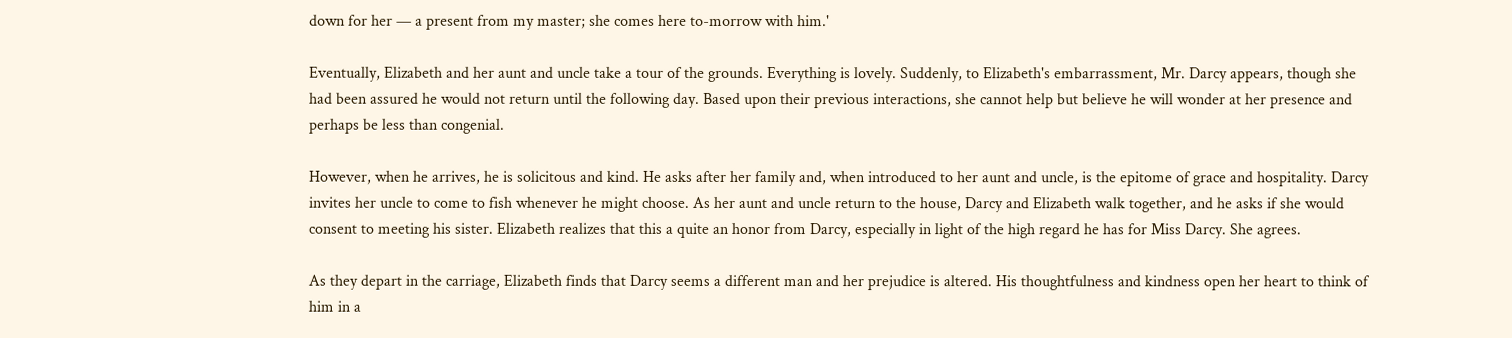down for her — a present from my master; she comes here to-morrow with him.'

Eventually, Elizabeth and her aunt and uncle take a tour of the grounds. Everything is lovely. Suddenly, to Elizabeth's embarrassment, Mr. Darcy appears, though she had been assured he would not return until the following day. Based upon their previous interactions, she cannot help but believe he will wonder at her presence and perhaps be less than congenial.

However, when he arrives, he is solicitous and kind. He asks after her family and, when introduced to her aunt and uncle, is the epitome of grace and hospitality. Darcy invites her uncle to come to fish whenever he might choose. As her aunt and uncle return to the house, Darcy and Elizabeth walk together, and he asks if she would consent to meeting his sister. Elizabeth realizes that this a quite an honor from Darcy, especially in light of the high regard he has for Miss Darcy. She agrees.

As they depart in the carriage, Elizabeth finds that Darcy seems a different man and her prejudice is altered. His thoughtfulness and kindness open her heart to think of him in a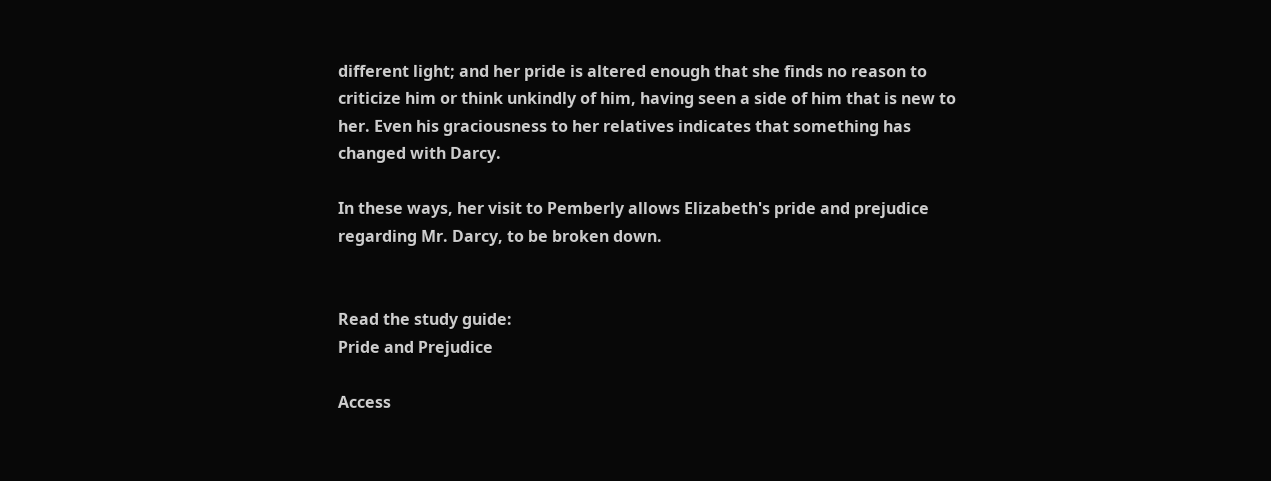different light; and her pride is altered enough that she finds no reason to criticize him or think unkindly of him, having seen a side of him that is new to her. Even his graciousness to her relatives indicates that something has changed with Darcy.

In these ways, her visit to Pemberly allows Elizabeth's pride and prejudice regarding Mr. Darcy, to be broken down.


Read the study guide:
Pride and Prejudice

Access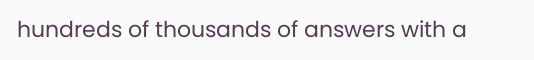hundreds of thousands of answers with a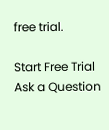free trial.

Start Free Trial
Ask a Question